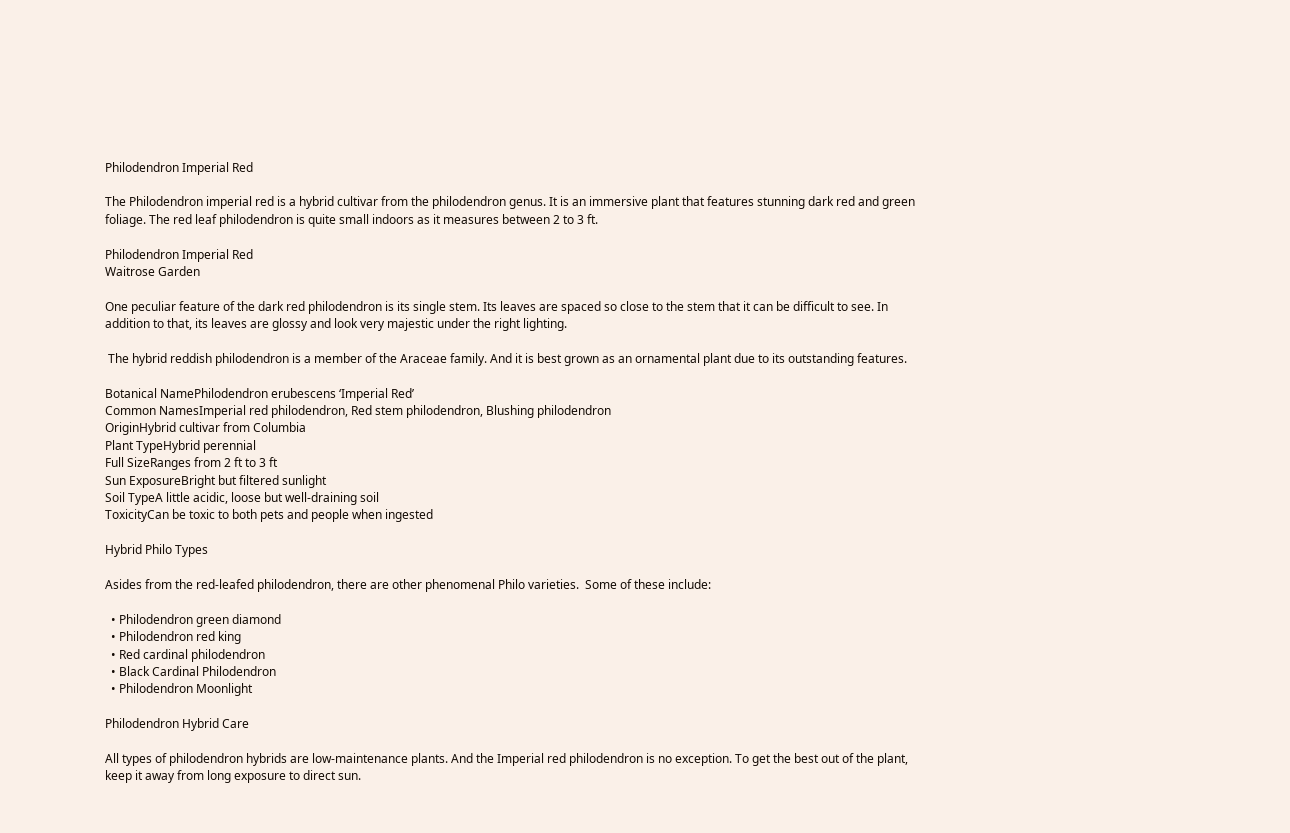Philodendron Imperial Red

The Philodendron imperial red is a hybrid cultivar from the philodendron genus. It is an immersive plant that features stunning dark red and green foliage. The red leaf philodendron is quite small indoors as it measures between 2 to 3 ft.

Philodendron Imperial Red
Waitrose Garden

One peculiar feature of the dark red philodendron is its single stem. Its leaves are spaced so close to the stem that it can be difficult to see. In addition to that, its leaves are glossy and look very majestic under the right lighting.

 The hybrid reddish philodendron is a member of the Araceae family. And it is best grown as an ornamental plant due to its outstanding features.

Botanical NamePhilodendron erubescens ‘Imperial Red’
Common NamesImperial red philodendron, Red stem philodendron, Blushing philodendron
OriginHybrid cultivar from Columbia
Plant TypeHybrid perennial
Full SizeRanges from 2 ft to 3 ft
Sun ExposureBright but filtered sunlight
Soil TypeA little acidic, loose but well-draining soil
ToxicityCan be toxic to both pets and people when ingested

Hybrid Philo Types

Asides from the red-leafed philodendron, there are other phenomenal Philo varieties.  Some of these include:

  • Philodendron green diamond
  • Philodendron red king
  • Red cardinal philodendron
  • Black Cardinal Philodendron
  • Philodendron Moonlight

Philodendron Hybrid Care

All types of philodendron hybrids are low-maintenance plants. And the Imperial red philodendron is no exception. To get the best out of the plant, keep it away from long exposure to direct sun.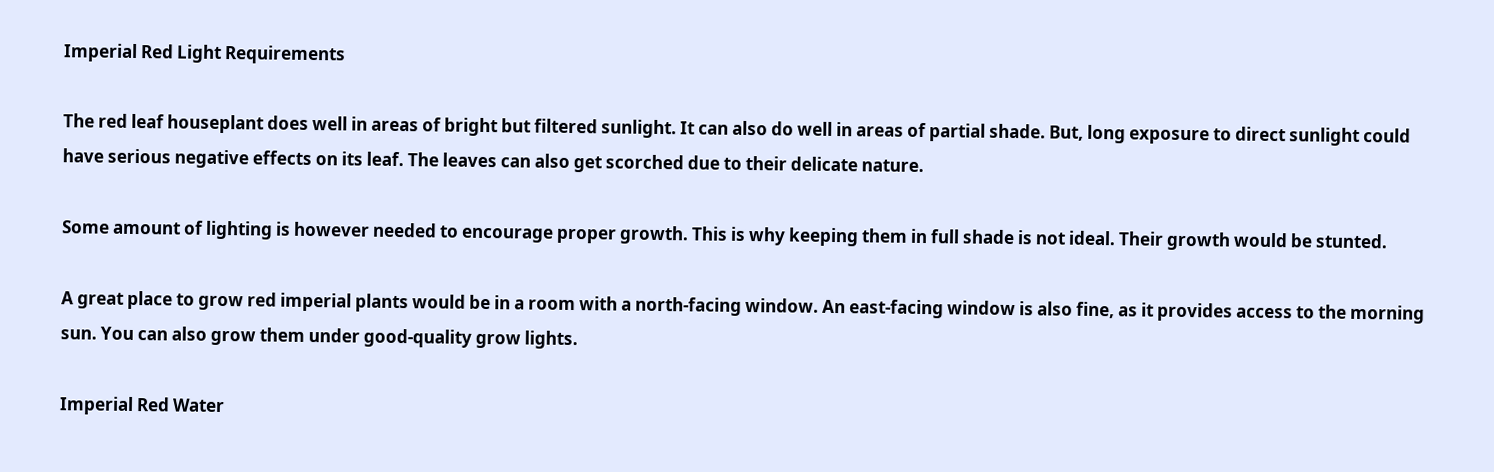Imperial Red Light Requirements

The red leaf houseplant does well in areas of bright but filtered sunlight. It can also do well in areas of partial shade. But, long exposure to direct sunlight could have serious negative effects on its leaf. The leaves can also get scorched due to their delicate nature.

Some amount of lighting is however needed to encourage proper growth. This is why keeping them in full shade is not ideal. Their growth would be stunted.

A great place to grow red imperial plants would be in a room with a north-facing window. An east-facing window is also fine, as it provides access to the morning sun. You can also grow them under good-quality grow lights.

Imperial Red Water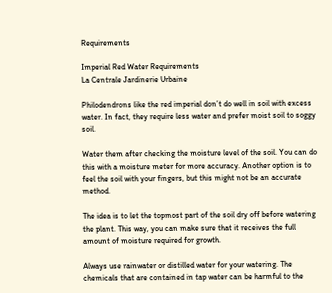Requirements

Imperial Red Water Requirements
La Centrale Jardinerie Urbaine

Philodendrons like the red imperial don’t do well in soil with excess water. In fact, they require less water and prefer moist soil to soggy soil.

Water them after checking the moisture level of the soil. You can do this with a moisture meter for more accuracy. Another option is to feel the soil with your fingers, but this might not be an accurate method.

The idea is to let the topmost part of the soil dry off before watering the plant. This way, you can make sure that it receives the full amount of moisture required for growth.

Always use rainwater or distilled water for your watering. The chemicals that are contained in tap water can be harmful to the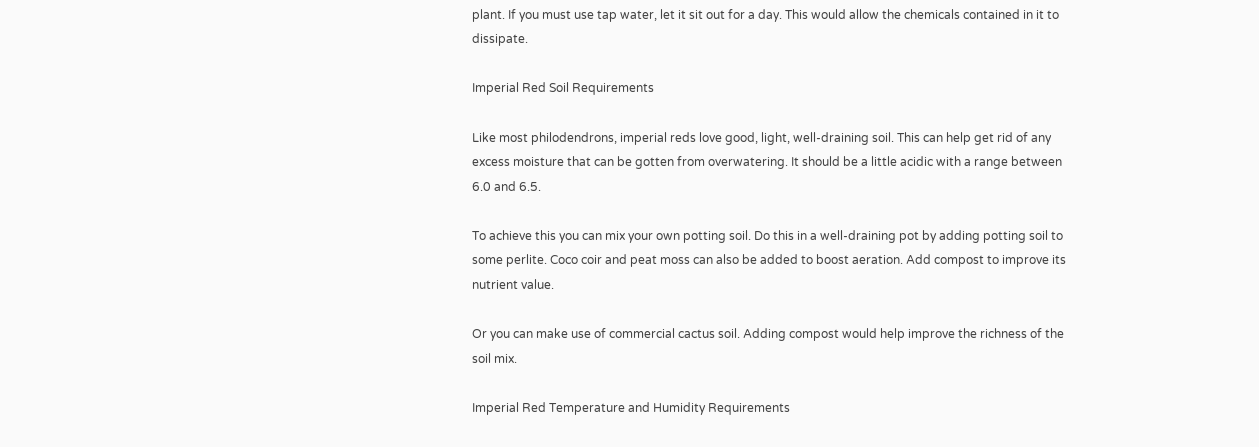plant. If you must use tap water, let it sit out for a day. This would allow the chemicals contained in it to dissipate.

Imperial Red Soil Requirements

Like most philodendrons, imperial reds love good, light, well-draining soil. This can help get rid of any excess moisture that can be gotten from overwatering. It should be a little acidic with a range between  6.0 and 6.5.

To achieve this you can mix your own potting soil. Do this in a well-draining pot by adding potting soil to some perlite. Coco coir and peat moss can also be added to boost aeration. Add compost to improve its nutrient value.

Or you can make use of commercial cactus soil. Adding compost would help improve the richness of the soil mix.

Imperial Red Temperature and Humidity Requirements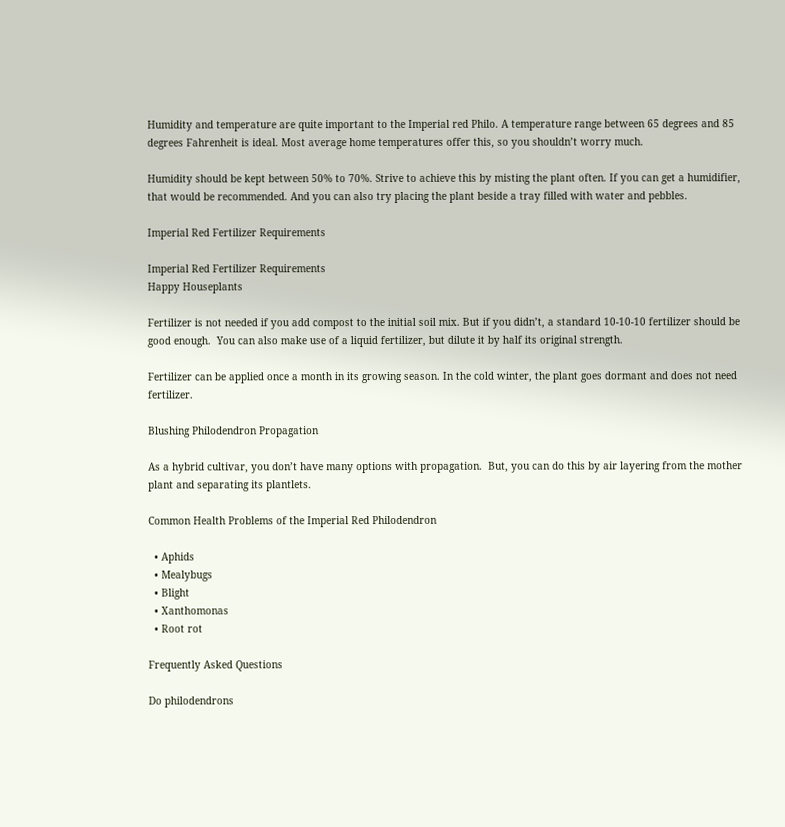Humidity and temperature are quite important to the Imperial red Philo. A temperature range between 65 degrees and 85 degrees Fahrenheit is ideal. Most average home temperatures offer this, so you shouldn’t worry much.

Humidity should be kept between 50% to 70%. Strive to achieve this by misting the plant often. If you can get a humidifier, that would be recommended. And you can also try placing the plant beside a tray filled with water and pebbles.

Imperial Red Fertilizer Requirements

Imperial Red Fertilizer Requirements
Happy Houseplants

Fertilizer is not needed if you add compost to the initial soil mix. But if you didn’t, a standard 10-10-10 fertilizer should be good enough.  You can also make use of a liquid fertilizer, but dilute it by half its original strength.

Fertilizer can be applied once a month in its growing season. In the cold winter, the plant goes dormant and does not need fertilizer.

Blushing Philodendron Propagation

As a hybrid cultivar, you don’t have many options with propagation.  But, you can do this by air layering from the mother plant and separating its plantlets.

Common Health Problems of the Imperial Red Philodendron

  • Aphids
  • Mealybugs
  • Blight
  • Xanthomonas
  • Root rot

Frequently Asked Questions

Do philodendrons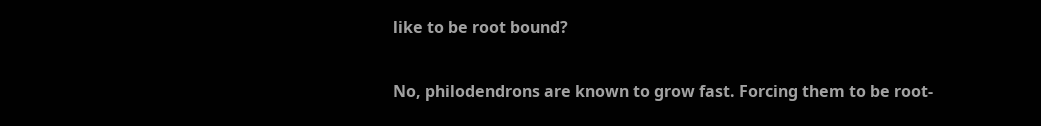like to be root bound?

No, philodendrons are known to grow fast. Forcing them to be root-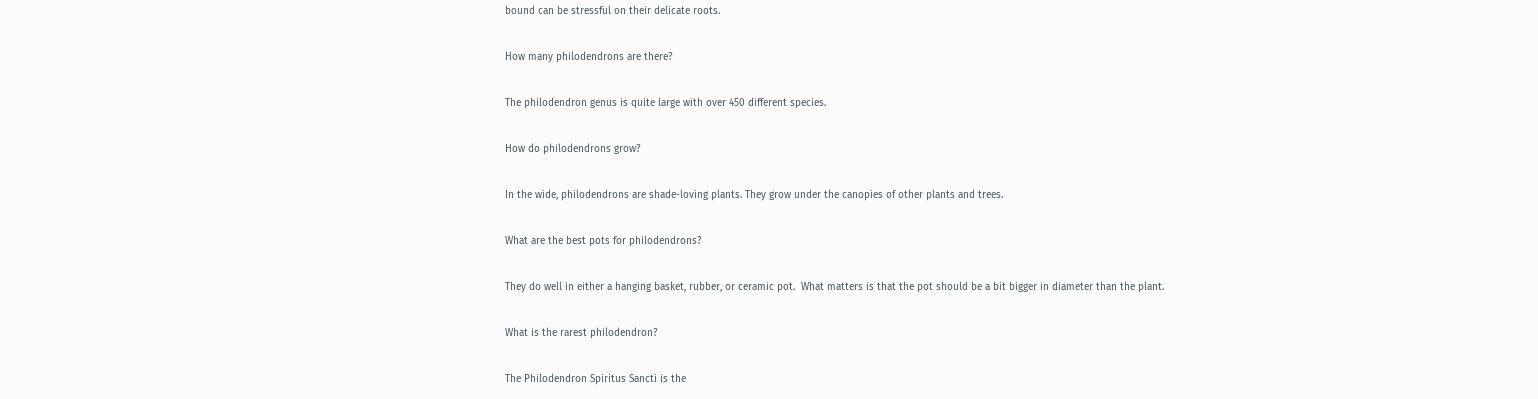bound can be stressful on their delicate roots.

How many philodendrons are there?

The philodendron genus is quite large with over 450 different species.

How do philodendrons grow?

In the wide, philodendrons are shade-loving plants. They grow under the canopies of other plants and trees.

What are the best pots for philodendrons?

They do well in either a hanging basket, rubber, or ceramic pot.  What matters is that the pot should be a bit bigger in diameter than the plant.

What is the rarest philodendron?

The Philodendron Spiritus Sancti is the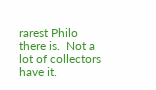rarest Philo there is.  Not a lot of collectors have it.